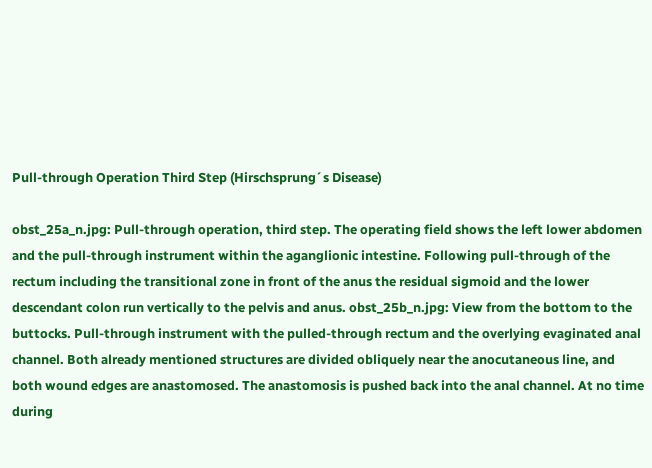Pull-through Operation Third Step (Hirschsprung´s Disease)

obst_25a_n.jpg: Pull-through operation, third step. The operating field shows the left lower abdomen and the pull-through instrument within the aganglionic intestine. Following pull-through of the rectum including the transitional zone in front of the anus the residual sigmoid and the lower descendant colon run vertically to the pelvis and anus. obst_25b_n.jpg: View from the bottom to the buttocks. Pull-through instrument with the pulled-through rectum and the overlying evaginated anal channel. Both already mentioned structures are divided obliquely near the anocutaneous line, and both wound edges are anastomosed. The anastomosis is pushed back into the anal channel. At no time during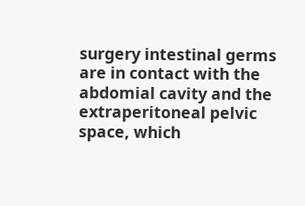surgery intestinal germs are in contact with the abdomial cavity and the extraperitoneal pelvic space, which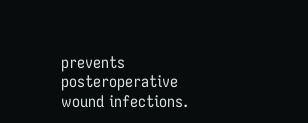prevents posteroperative wound infections.